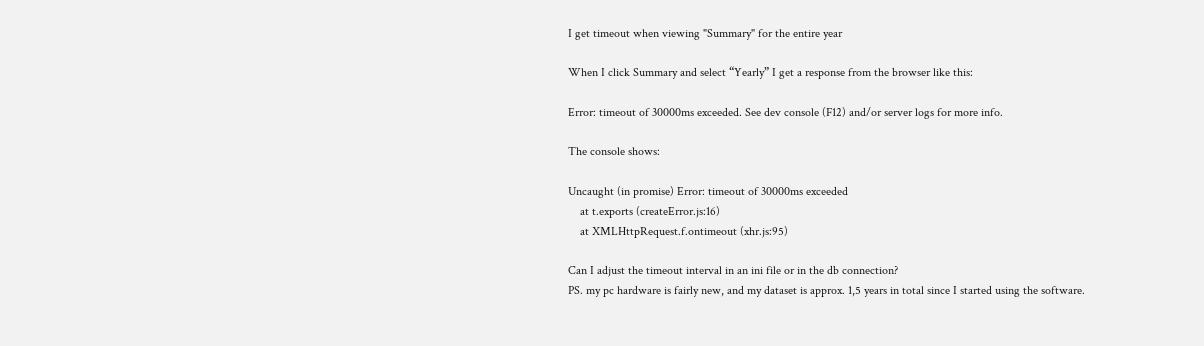I get timeout when viewing "Summary" for the entire year

When I click Summary and select “Yearly” I get a response from the browser like this:

Error: timeout of 30000ms exceeded. See dev console (F12) and/or server logs for more info.

The console shows:

Uncaught (in promise) Error: timeout of 30000ms exceeded
    at t.exports (createError.js:16)
    at XMLHttpRequest.f.ontimeout (xhr.js:95)

Can I adjust the timeout interval in an ini file or in the db connection?
PS. my pc hardware is fairly new, and my dataset is approx. 1,5 years in total since I started using the software.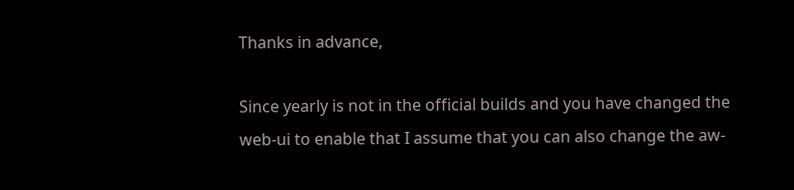Thanks in advance,

Since yearly is not in the official builds and you have changed the web-ui to enable that I assume that you can also change the aw-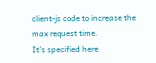client-js code to increase the max request time.
It’s specified here